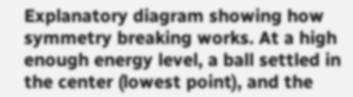Explanatory diagram showing how symmetry breaking works. At a high enough energy level, a ball settled in the center (lowest point), and the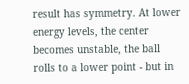result has symmetry. At lower energy levels, the center becomes unstable, the ball rolls to a lower point - but in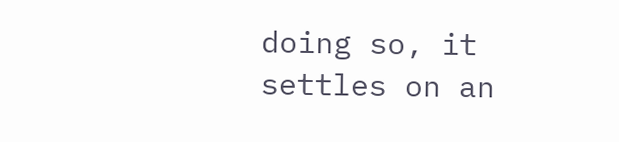doing so, it settles on an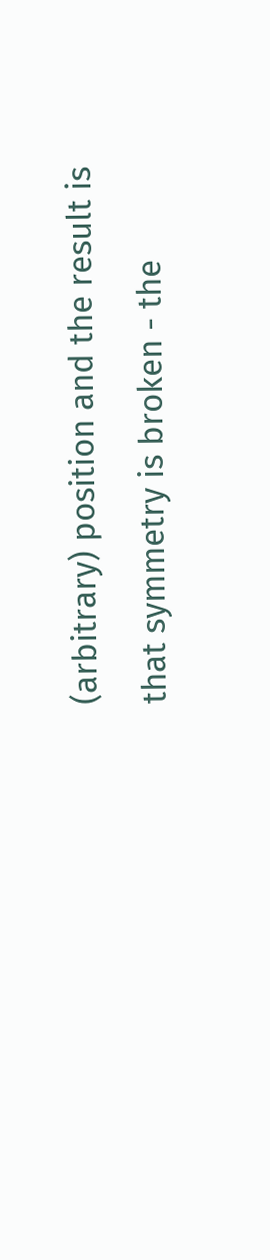(arbitrary) position and the result is that symmetry is broken - the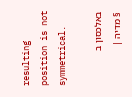resulting position is not symmetrical.

באלכסון ב
§ מדיה |